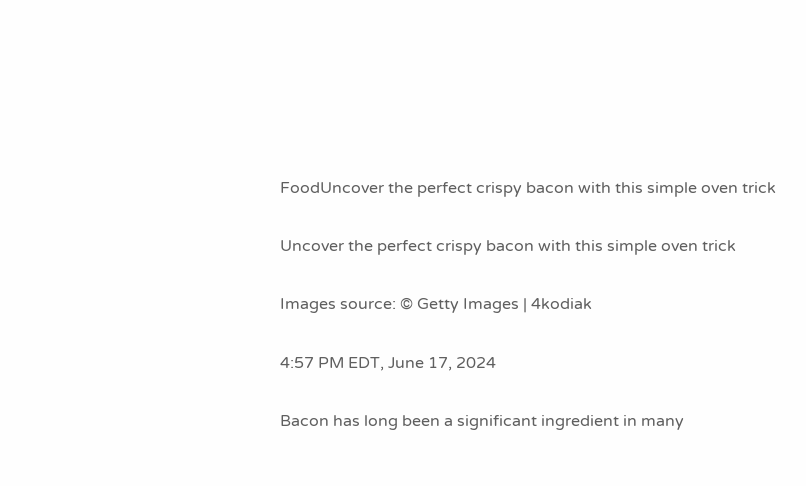FoodUncover the perfect crispy bacon with this simple oven trick

Uncover the perfect crispy bacon with this simple oven trick

Images source: © Getty Images | 4kodiak

4:57 PM EDT, June 17, 2024

Bacon has long been a significant ingredient in many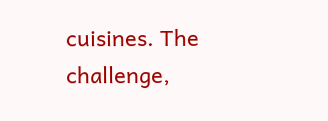cuisines. The challenge,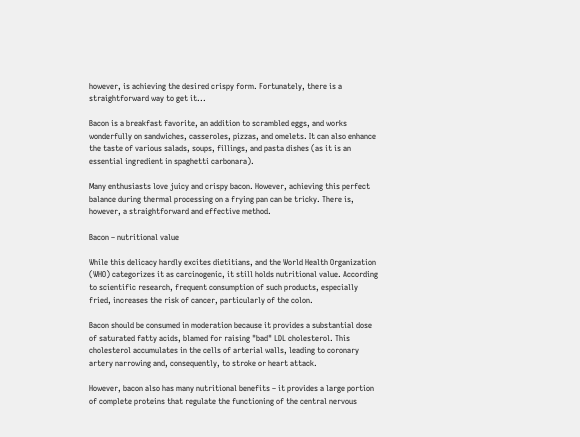however, is achieving the desired crispy form. Fortunately, there is a straightforward way to get it...

Bacon is a breakfast favorite, an addition to scrambled eggs, and works wonderfully on sandwiches, casseroles, pizzas, and omelets. It can also enhance the taste of various salads, soups, fillings, and pasta dishes (as it is an essential ingredient in spaghetti carbonara).

Many enthusiasts love juicy and crispy bacon. However, achieving this perfect balance during thermal processing on a frying pan can be tricky. There is, however, a straightforward and effective method.

Bacon – nutritional value

While this delicacy hardly excites dietitians, and the World Health Organization (WHO) categorizes it as carcinogenic, it still holds nutritional value. According to scientific research, frequent consumption of such products, especially fried, increases the risk of cancer, particularly of the colon.

Bacon should be consumed in moderation because it provides a substantial dose of saturated fatty acids, blamed for raising "bad" LDL cholesterol. This cholesterol accumulates in the cells of arterial walls, leading to coronary artery narrowing and, consequently, to stroke or heart attack.

However, bacon also has many nutritional benefits – it provides a large portion of complete proteins that regulate the functioning of the central nervous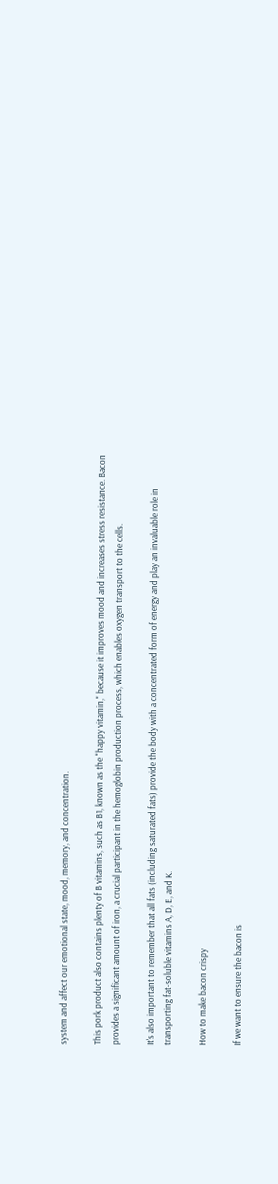system and affect our emotional state, mood, memory, and concentration.

This pork product also contains plenty of B vitamins, such as B1, known as the "happy vitamin," because it improves mood and increases stress resistance. Bacon provides a significant amount of iron, a crucial participant in the hemoglobin production process, which enables oxygen transport to the cells.

It's also important to remember that all fats (including saturated fats) provide the body with a concentrated form of energy and play an invaluable role in transporting fat-soluble vitamins A, D, E, and K.

How to make bacon crispy

If we want to ensure the bacon is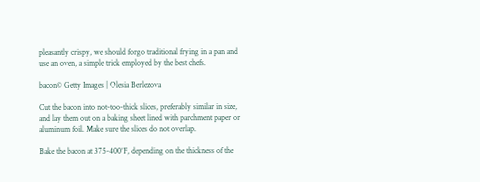pleasantly crispy, we should forgo traditional frying in a pan and use an oven, a simple trick employed by the best chefs.

bacon© Getty Images | Olesia Berlezova

Cut the bacon into not-too-thick slices, preferably similar in size, and lay them out on a baking sheet lined with parchment paper or aluminum foil. Make sure the slices do not overlap.

Bake the bacon at 375-400°F, depending on the thickness of the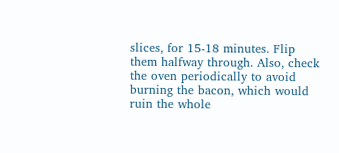slices, for 15-18 minutes. Flip them halfway through. Also, check the oven periodically to avoid burning the bacon, which would ruin the whole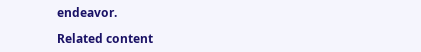endeavor.

Related content